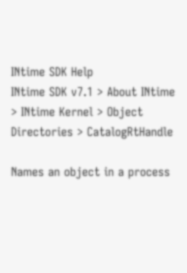INtime SDK Help
INtime SDK v7.1 > About INtime > INtime Kernel > Object Directories > CatalogRtHandle

Names an object in a process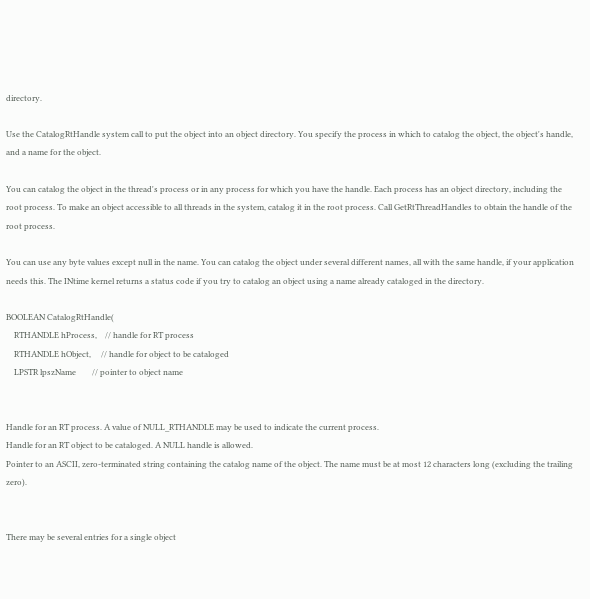directory.

Use the CatalogRtHandle system call to put the object into an object directory. You specify the process in which to catalog the object, the object's handle, and a name for the object.

You can catalog the object in the thread's process or in any process for which you have the handle. Each process has an object directory, including the root process. To make an object accessible to all threads in the system, catalog it in the root process. Call GetRtThreadHandles to obtain the handle of the root process.

You can use any byte values except null in the name. You can catalog the object under several different names, all with the same handle, if your application needs this. The INtime kernel returns a status code if you try to catalog an object using a name already cataloged in the directory.

BOOLEAN CatalogRtHandle(
    RTHANDLE hProcess,    // handle for RT process
    RTHANDLE hObject,     // handle for object to be cataloged
    LPSTR lpszName        // pointer to object name


Handle for an RT process. A value of NULL_RTHANDLE may be used to indicate the current process.
Handle for an RT object to be cataloged. A NULL handle is allowed.
Pointer to an ASCII, zero-terminated string containing the catalog name of the object. The name must be at most 12 characters long (excluding the trailing zero).


There may be several entries for a single object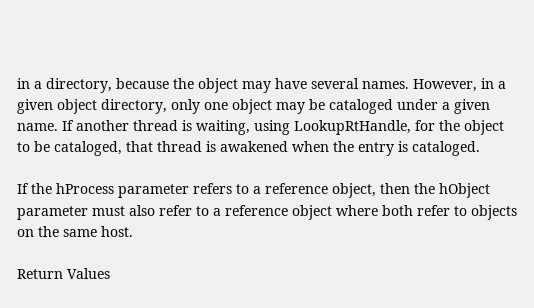in a directory, because the object may have several names. However, in a given object directory, only one object may be cataloged under a given name. If another thread is waiting, using LookupRtHandle, for the object to be cataloged, that thread is awakened when the entry is cataloged.

If the hProcess parameter refers to a reference object, then the hObject parameter must also refer to a reference object where both refer to objects on the same host.

Return Values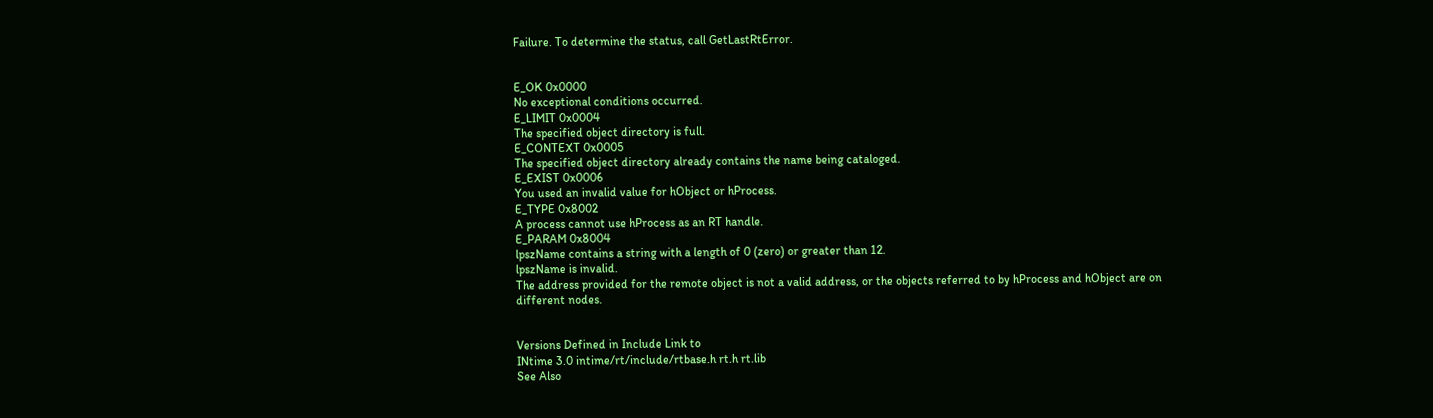Failure. To determine the status, call GetLastRtError.


E_OK 0x0000
No exceptional conditions occurred.
E_LIMIT 0x0004
The specified object directory is full.
E_CONTEXT 0x0005
The specified object directory already contains the name being cataloged.
E_EXIST 0x0006
You used an invalid value for hObject or hProcess.
E_TYPE 0x8002
A process cannot use hProcess as an RT handle.
E_PARAM 0x8004
lpszName contains a string with a length of 0 (zero) or greater than 12.
lpszName is invalid.
The address provided for the remote object is not a valid address, or the objects referred to by hProcess and hObject are on different nodes.


Versions Defined in Include Link to
INtime 3.0 intime/rt/include/rtbase.h rt.h rt.lib
See Also